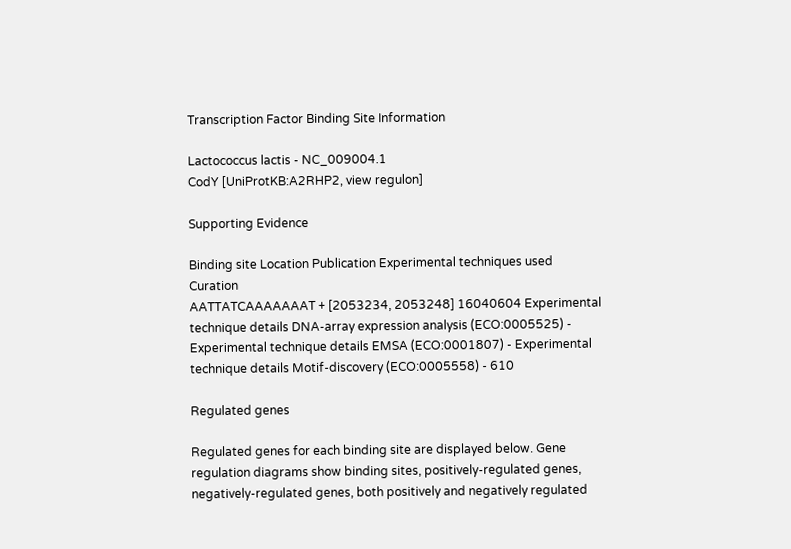Transcription Factor Binding Site Information

Lactococcus lactis - NC_009004.1
CodY [UniProtKB:A2RHP2, view regulon]

Supporting Evidence

Binding site Location Publication Experimental techniques used Curation
AATTATCAAAAAAAT + [2053234, 2053248] 16040604 Experimental technique details DNA-array expression analysis (ECO:0005525) - Experimental technique details EMSA (ECO:0001807) - Experimental technique details Motif-discovery (ECO:0005558) - 610

Regulated genes

Regulated genes for each binding site are displayed below. Gene regulation diagrams show binding sites, positively-regulated genes, negatively-regulated genes, both positively and negatively regulated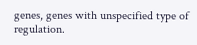genes, genes with unspecified type of regulation.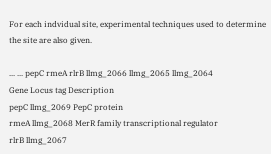For each indvidual site, experimental techniques used to determine the site are also given.

... ... pepC rmeA rlrB llmg_2066 llmg_2065 llmg_2064
Gene Locus tag Description
pepC llmg_2069 PepC protein
rmeA llmg_2068 MerR family transcriptional regulator
rlrB llmg_2067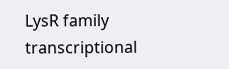LysR family transcriptional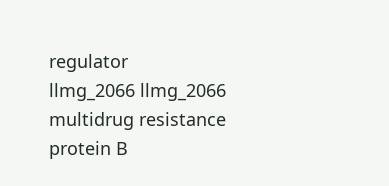regulator
llmg_2066 llmg_2066 multidrug resistance protein B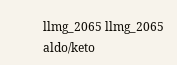llmg_2065 llmg_2065 aldo/keto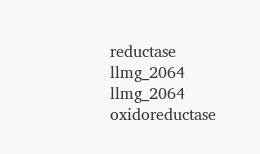reductase
llmg_2064 llmg_2064 oxidoreductase